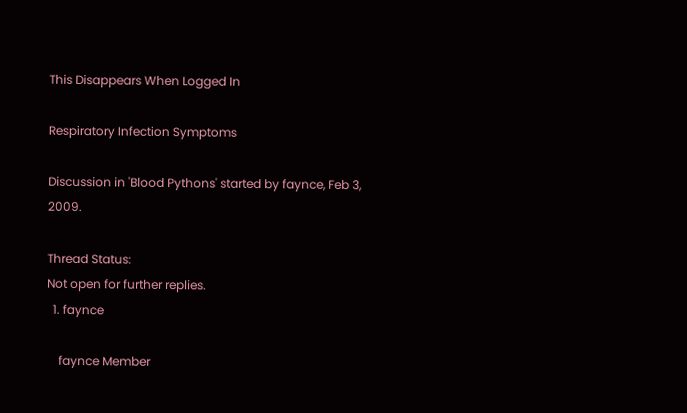This Disappears When Logged In

Respiratory Infection Symptoms

Discussion in 'Blood Pythons' started by faynce, Feb 3, 2009.

Thread Status:
Not open for further replies.
  1. faynce

    faynce Member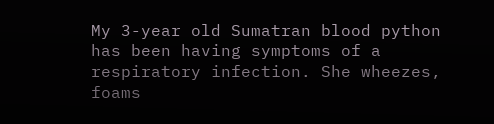My 3-year old Sumatran blood python has been having symptoms of a respiratory infection. She wheezes, foams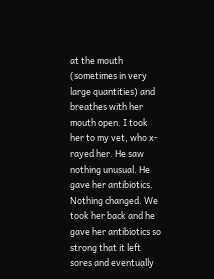at the mouth (sometimes in very large quantities) and breathes with her mouth open. I took her to my vet, who x-rayed her. He saw nothing unusual. He gave her antibiotics. Nothing changed. We took her back and he gave her antibiotics so strong that it left sores and eventually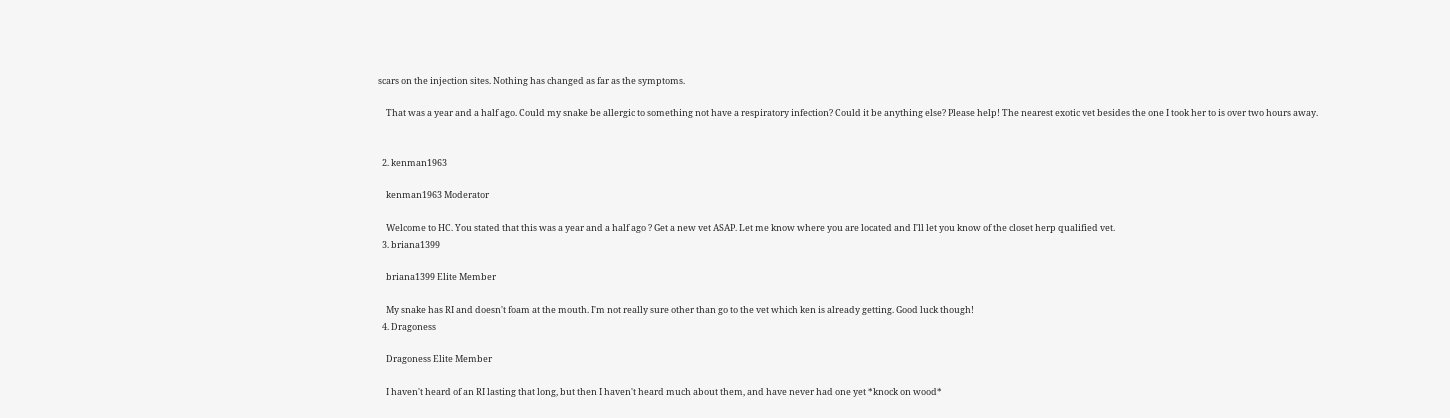scars on the injection sites. Nothing has changed as far as the symptoms.

    That was a year and a half ago. Could my snake be allergic to something not have a respiratory infection? Could it be anything else? Please help! The nearest exotic vet besides the one I took her to is over two hours away.


  2. kenman1963

    kenman1963 Moderator

    Welcome to HC. You stated that this was a year and a half ago ? Get a new vet ASAP. Let me know where you are located and I'll let you know of the closet herp qualified vet.
  3. briana1399

    briana1399 Elite Member

    My snake has RI and doesn't foam at the mouth. I'm not really sure other than go to the vet which ken is already getting. Good luck though!
  4. Dragoness

    Dragoness Elite Member

    I haven't heard of an RI lasting that long, but then I haven't heard much about them, and have never had one yet *knock on wood*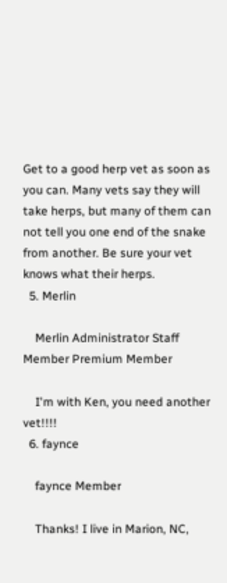Get to a good herp vet as soon as you can. Many vets say they will take herps, but many of them can not tell you one end of the snake from another. Be sure your vet knows what their herps.
  5. Merlin

    Merlin Administrator Staff Member Premium Member

    I'm with Ken, you need another vet!!!!
  6. faynce

    faynce Member

    Thanks! I live in Marion, NC,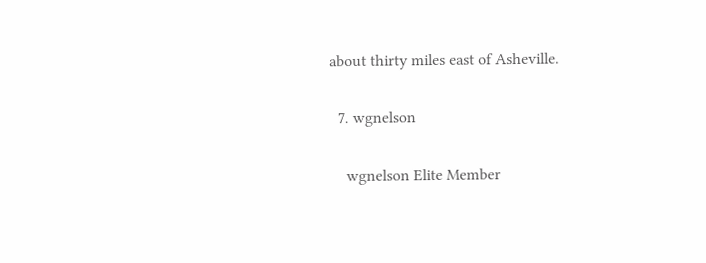about thirty miles east of Asheville.

  7. wgnelson

    wgnelson Elite Member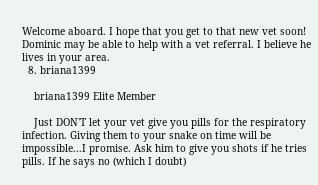Welcome aboard. I hope that you get to that new vet soon! Dominic may be able to help with a vet referral. I believe he lives in your area.
  8. briana1399

    briana1399 Elite Member

    Just DON'T let your vet give you pills for the respiratory infection. Giving them to your snake on time will be impossible...I promise. Ask him to give you shots if he tries pills. If he says no (which I doubt)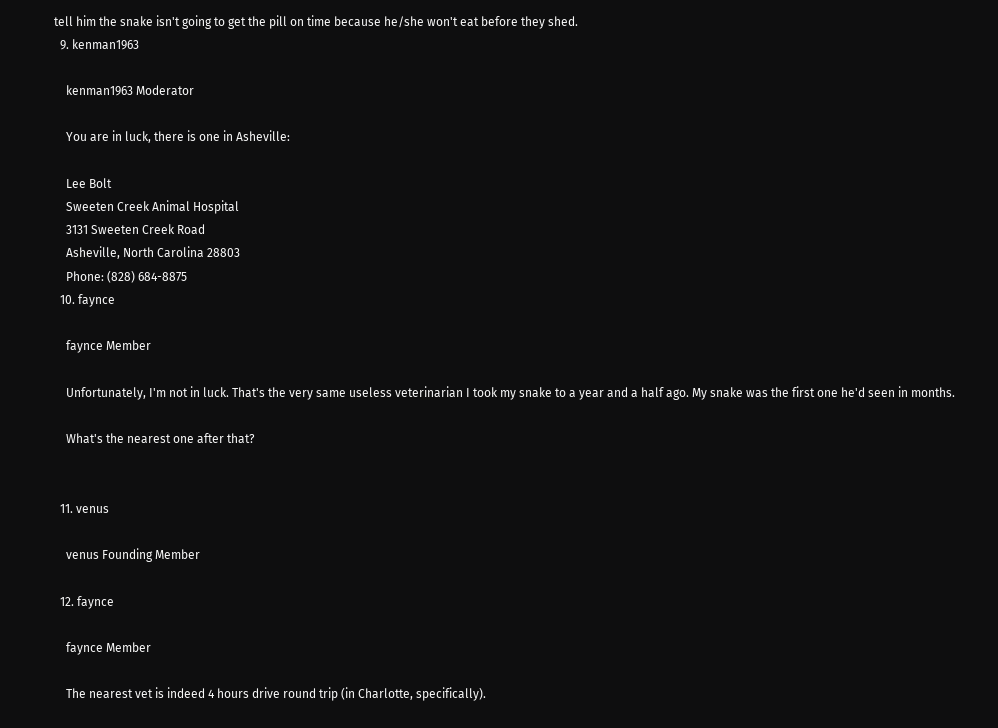tell him the snake isn't going to get the pill on time because he/she won't eat before they shed.
  9. kenman1963

    kenman1963 Moderator

    You are in luck, there is one in Asheville:

    Lee Bolt
    Sweeten Creek Animal Hospital
    3131 Sweeten Creek Road
    Asheville, North Carolina 28803
    Phone: (828) 684-8875
  10. faynce

    faynce Member

    Unfortunately, I'm not in luck. That's the very same useless veterinarian I took my snake to a year and a half ago. My snake was the first one he'd seen in months.

    What's the nearest one after that?


  11. venus

    venus Founding Member

  12. faynce

    faynce Member

    The nearest vet is indeed 4 hours drive round trip (in Charlotte, specifically).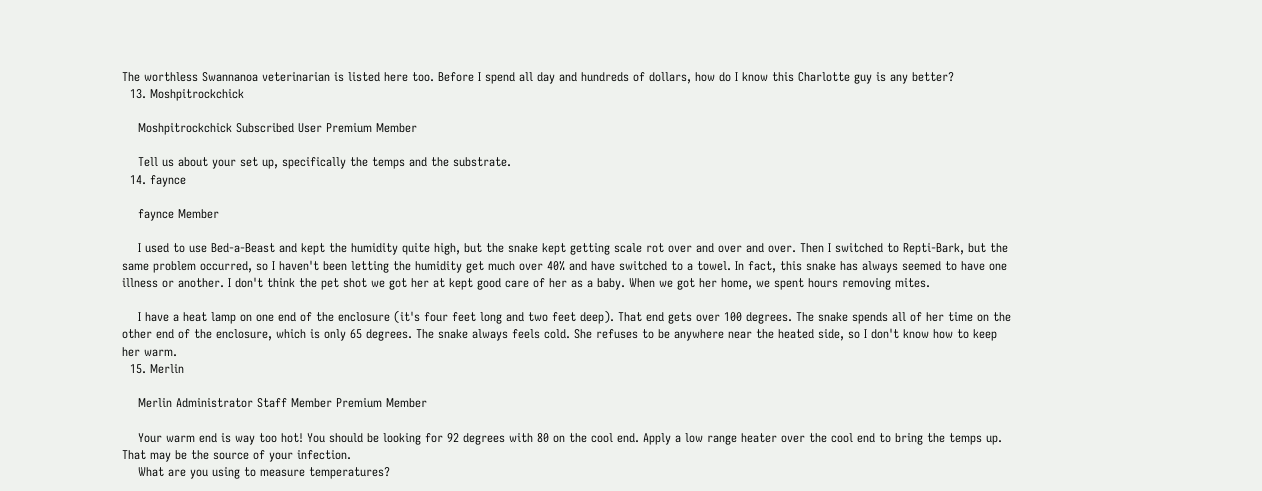The worthless Swannanoa veterinarian is listed here too. Before I spend all day and hundreds of dollars, how do I know this Charlotte guy is any better?
  13. Moshpitrockchick

    Moshpitrockchick Subscribed User Premium Member

    Tell us about your set up, specifically the temps and the substrate.
  14. faynce

    faynce Member

    I used to use Bed-a-Beast and kept the humidity quite high, but the snake kept getting scale rot over and over and over. Then I switched to Repti-Bark, but the same problem occurred, so I haven't been letting the humidity get much over 40% and have switched to a towel. In fact, this snake has always seemed to have one illness or another. I don't think the pet shot we got her at kept good care of her as a baby. When we got her home, we spent hours removing mites.

    I have a heat lamp on one end of the enclosure (it's four feet long and two feet deep). That end gets over 100 degrees. The snake spends all of her time on the other end of the enclosure, which is only 65 degrees. The snake always feels cold. She refuses to be anywhere near the heated side, so I don't know how to keep her warm.
  15. Merlin

    Merlin Administrator Staff Member Premium Member

    Your warm end is way too hot! You should be looking for 92 degrees with 80 on the cool end. Apply a low range heater over the cool end to bring the temps up. That may be the source of your infection.
    What are you using to measure temperatures?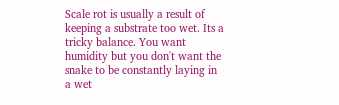Scale rot is usually a result of keeping a substrate too wet. Its a tricky balance. You want humidity but you don't want the snake to be constantly laying in a wet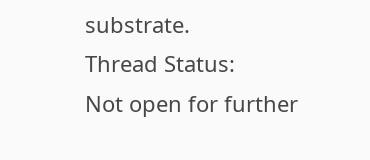substrate.
Thread Status:
Not open for further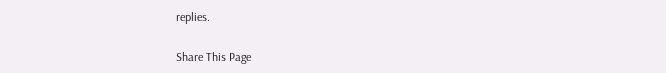replies.

Share This Page